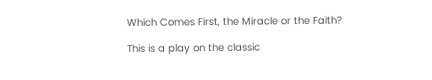Which Comes First, the Miracle or the Faith?

This is a play on the classic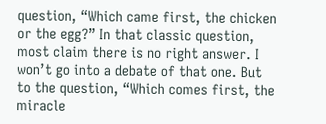question, “Which came first, the chicken or the egg?” In that classic question, most claim there is no right answer. I won’t go into a debate of that one. But to the question, “Which comes first, the miracle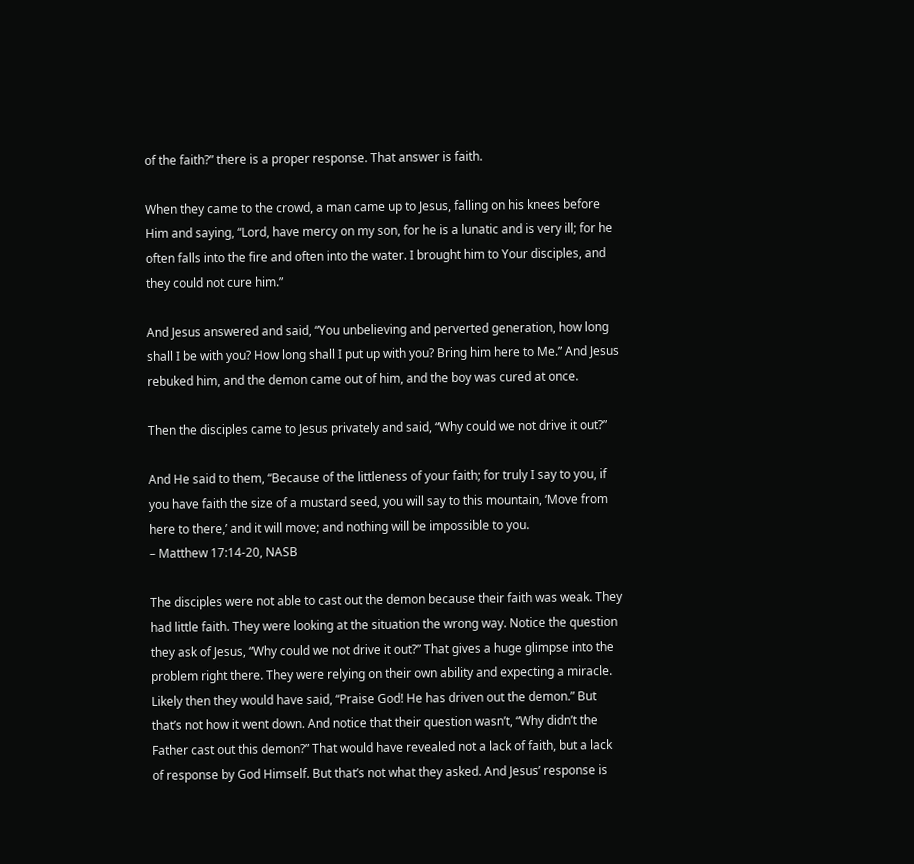of the faith?” there is a proper response. That answer is faith.

When they came to the crowd, a man came up to Jesus, falling on his knees before Him and saying, “Lord, have mercy on my son, for he is a lunatic and is very ill; for he often falls into the fire and often into the water. I brought him to Your disciples, and they could not cure him.”

And Jesus answered and said, “You unbelieving and perverted generation, how long shall I be with you? How long shall I put up with you? Bring him here to Me.” And Jesus rebuked him, and the demon came out of him, and the boy was cured at once.

Then the disciples came to Jesus privately and said, “Why could we not drive it out?”

And He said to them, “Because of the littleness of your faith; for truly I say to you, if you have faith the size of a mustard seed, you will say to this mountain, ‘Move from here to there,’ and it will move; and nothing will be impossible to you.
– Matthew 17:14-20, NASB

The disciples were not able to cast out the demon because their faith was weak. They had little faith. They were looking at the situation the wrong way. Notice the question they ask of Jesus, “Why could we not drive it out?” That gives a huge glimpse into the problem right there. They were relying on their own ability and expecting a miracle. Likely then they would have said, “Praise God! He has driven out the demon.” But that’s not how it went down. And notice that their question wasn’t, “Why didn’t the Father cast out this demon?” That would have revealed not a lack of faith, but a lack of response by God Himself. But that’s not what they asked. And Jesus’ response is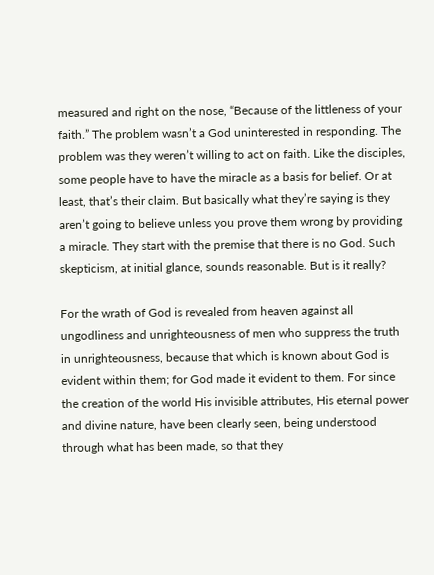measured and right on the nose, “Because of the littleness of your faith.” The problem wasn’t a God uninterested in responding. The problem was they weren’t willing to act on faith. Like the disciples, some people have to have the miracle as a basis for belief. Or at least, that’s their claim. But basically what they’re saying is they aren’t going to believe unless you prove them wrong by providing a miracle. They start with the premise that there is no God. Such skepticism, at initial glance, sounds reasonable. But is it really?

For the wrath of God is revealed from heaven against all ungodliness and unrighteousness of men who suppress the truth in unrighteousness, because that which is known about God is evident within them; for God made it evident to them. For since the creation of the world His invisible attributes, His eternal power and divine nature, have been clearly seen, being understood through what has been made, so that they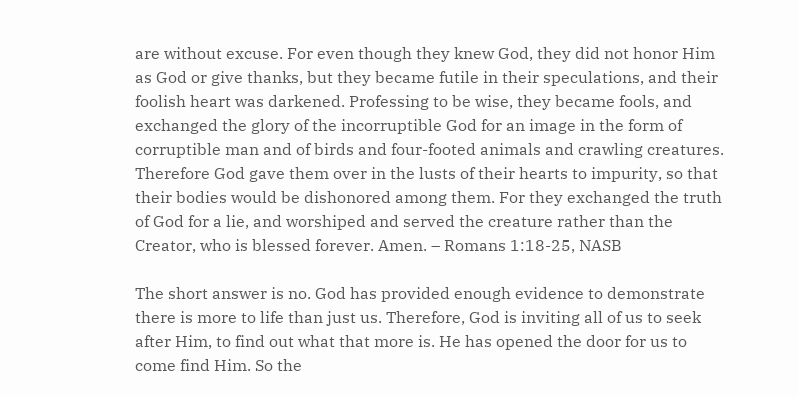are without excuse. For even though they knew God, they did not honor Him as God or give thanks, but they became futile in their speculations, and their foolish heart was darkened. Professing to be wise, they became fools, and exchanged the glory of the incorruptible God for an image in the form of corruptible man and of birds and four-footed animals and crawling creatures. Therefore God gave them over in the lusts of their hearts to impurity, so that their bodies would be dishonored among them. For they exchanged the truth of God for a lie, and worshiped and served the creature rather than the Creator, who is blessed forever. Amen. – Romans 1:18-25, NASB

The short answer is no. God has provided enough evidence to demonstrate there is more to life than just us. Therefore, God is inviting all of us to seek after Him, to find out what that more is. He has opened the door for us to come find Him. So the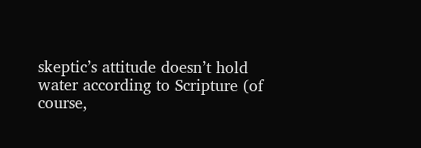skeptic’s attitude doesn’t hold water according to Scripture (of course,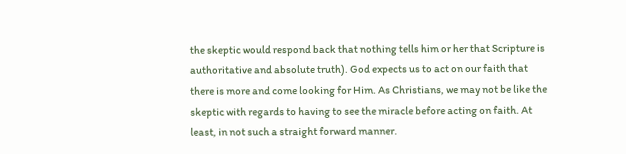the skeptic would respond back that nothing tells him or her that Scripture is authoritative and absolute truth). God expects us to act on our faith that there is more and come looking for Him. As Christians, we may not be like the skeptic with regards to having to see the miracle before acting on faith. At least, in not such a straight forward manner.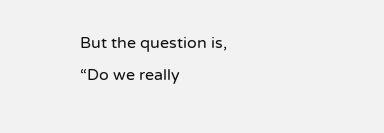But the question is, “Do we really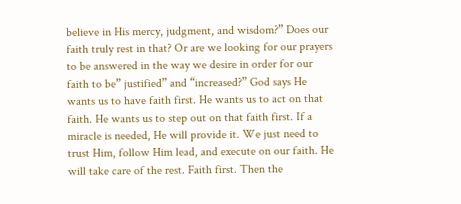believe in His mercy, judgment, and wisdom?” Does our faith truly rest in that? Or are we looking for our prayers to be answered in the way we desire in order for our faith to be” justified” and “increased?” God says He wants us to have faith first. He wants us to act on that faith. He wants us to step out on that faith first. If a miracle is needed, He will provide it. We just need to trust Him, follow Him lead, and execute on our faith. He will take care of the rest. Faith first. Then the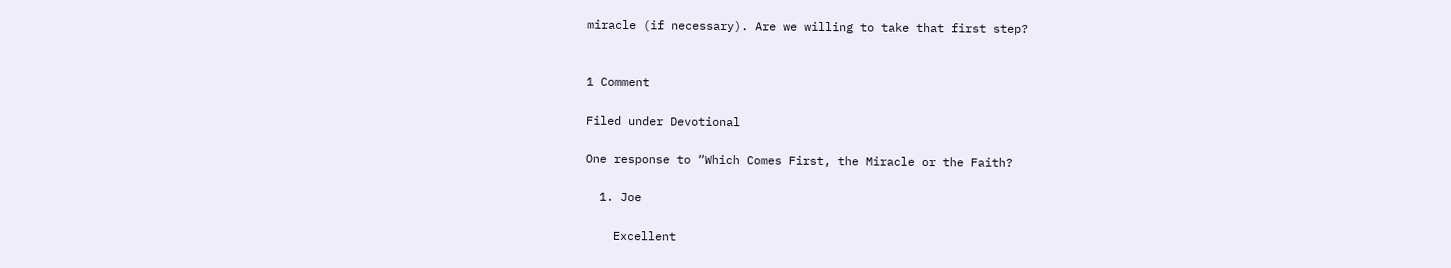miracle (if necessary). Are we willing to take that first step?


1 Comment

Filed under Devotional

One response to “Which Comes First, the Miracle or the Faith?

  1. Joe

    Excellent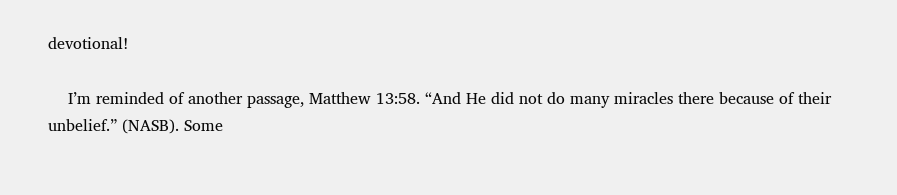devotional!

    I’m reminded of another passage, Matthew 13:58. “And He did not do many miracles there because of their unbelief.” (NASB). Some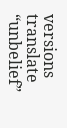versions translate “unbelief”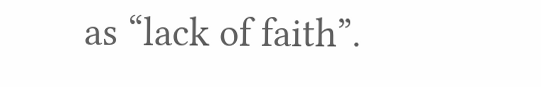as “lack of faith”.